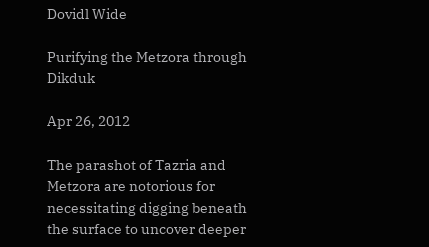Dovidl Wide

Purifying the Metzora through Dikduk

Apr 26, 2012

The parashot of Tazria and Metzora are notorious for necessitating digging beneath the surface to uncover deeper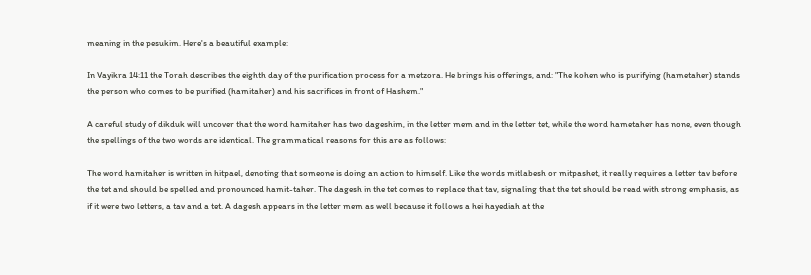meaning in the pesukim. Here's a beautiful example:

In Vayikra 14:11 the Torah describes the eighth day of the purification process for a metzora. He brings his offerings, and: "The kohen who is purifying (hametaher) stands the person who comes to be purified (hamitaher) and his sacrifices in front of Hashem."

A careful study of dikduk will uncover that the word hamitaher has two dageshim, in the letter mem and in the letter tet, while the word hametaher has none, even though the spellings of the two words are identical. The grammatical reasons for this are as follows:

The word hamitaher is written in hitpael, denoting that someone is doing an action to himself. Like the words mitlabesh or mitpashet, it really requires a letter tav before the tet and should be spelled and pronounced hamit-taher. The dagesh in the tet comes to replace that tav, signaling that the tet should be read with strong emphasis, as if it were two letters, a tav and a tet. A dagesh appears in the letter mem as well because it follows a hei hayediah at the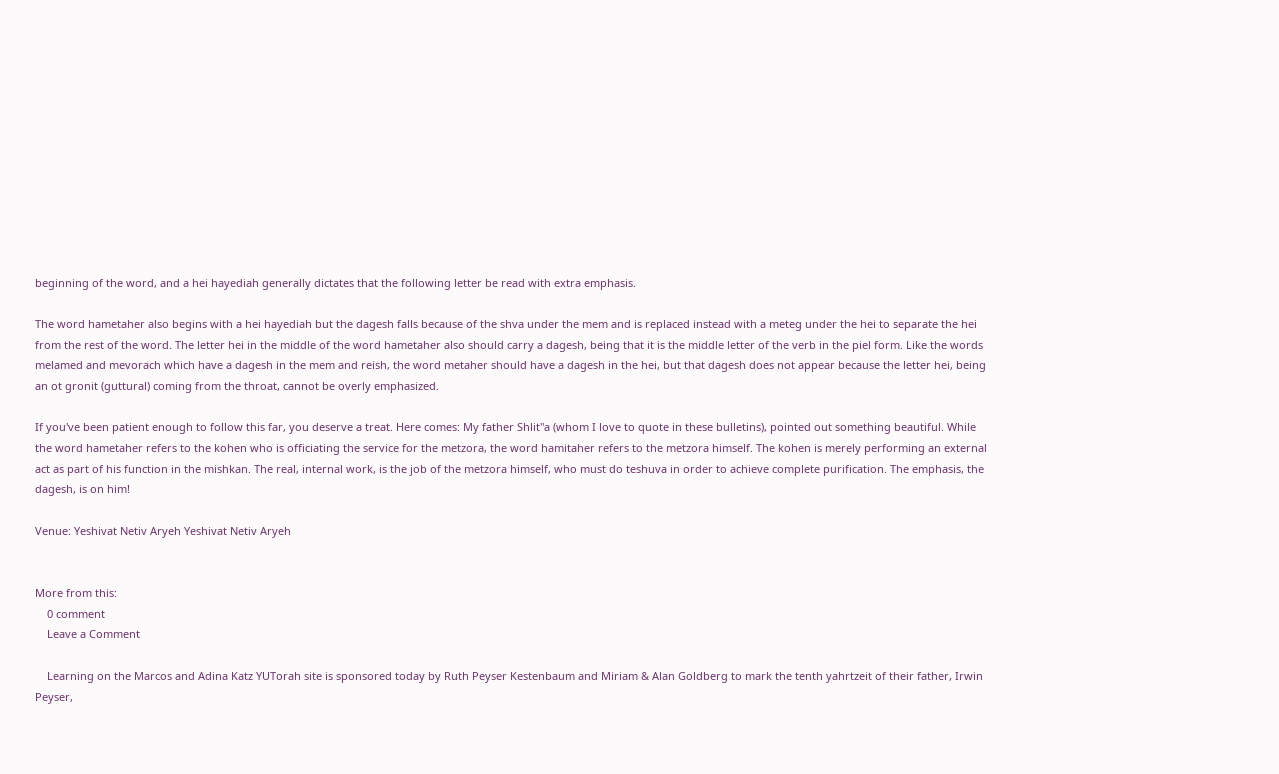beginning of the word, and a hei hayediah generally dictates that the following letter be read with extra emphasis.

The word hametaher also begins with a hei hayediah but the dagesh falls because of the shva under the mem and is replaced instead with a meteg under the hei to separate the hei from the rest of the word. The letter hei in the middle of the word hametaher also should carry a dagesh, being that it is the middle letter of the verb in the piel form. Like the words melamed and mevorach which have a dagesh in the mem and reish, the word metaher should have a dagesh in the hei, but that dagesh does not appear because the letter hei, being an ot gronit (guttural) coming from the throat, cannot be overly emphasized.

If you've been patient enough to follow this far, you deserve a treat. Here comes: My father Shlit"a (whom I love to quote in these bulletins), pointed out something beautiful. While the word hametaher refers to the kohen who is officiating the service for the metzora, the word hamitaher refers to the metzora himself. The kohen is merely performing an external act as part of his function in the mishkan. The real, internal work, is the job of the metzora himself, who must do teshuva in order to achieve complete purification. The emphasis, the dagesh, is on him!

Venue: Yeshivat Netiv Aryeh Yeshivat Netiv Aryeh


More from this:
    0 comment
    Leave a Comment

    Learning on the Marcos and Adina Katz YUTorah site is sponsored today by Ruth Peyser Kestenbaum and Miriam & Alan Goldberg to mark the tenth yahrtzeit of their father, Irwin Peyser,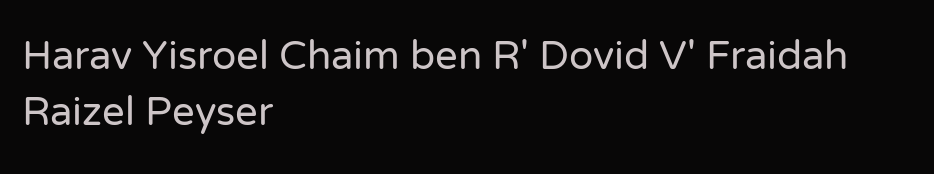Harav Yisroel Chaim ben R' Dovid V' Fraidah Raizel Peyser